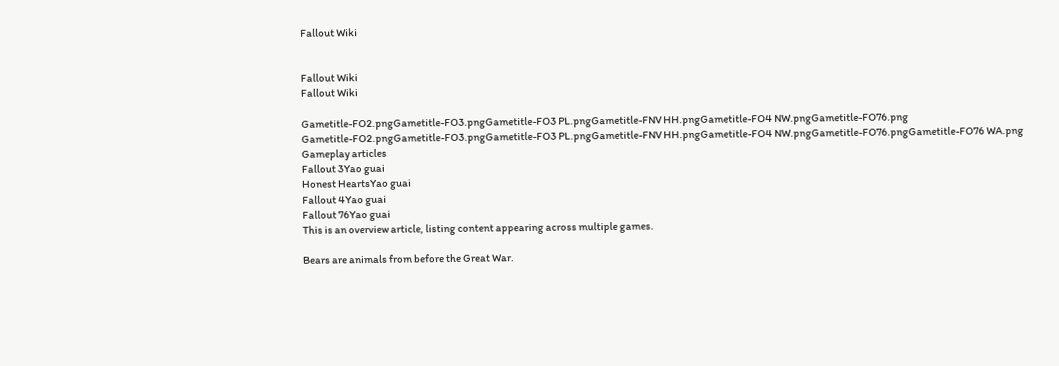Fallout Wiki


Fallout Wiki
Fallout Wiki

Gametitle-FO2.pngGametitle-FO3.pngGametitle-FO3 PL.pngGametitle-FNV HH.pngGametitle-FO4 NW.pngGametitle-FO76.png
Gametitle-FO2.pngGametitle-FO3.pngGametitle-FO3 PL.pngGametitle-FNV HH.pngGametitle-FO4 NW.pngGametitle-FO76.pngGametitle-FO76 WA.png
Gameplay articles
Fallout 3Yao guai
Honest HeartsYao guai
Fallout 4Yao guai
Fallout 76Yao guai
This is an overview article, listing content appearing across multiple games.

Bears are animals from before the Great War.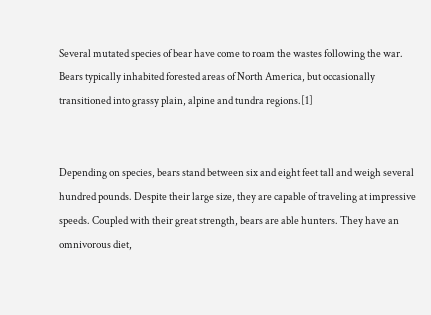Several mutated species of bear have come to roam the wastes following the war. Bears typically inhabited forested areas of North America, but occasionally transitioned into grassy plain, alpine and tundra regions.[1]


Depending on species, bears stand between six and eight feet tall and weigh several hundred pounds. Despite their large size, they are capable of traveling at impressive speeds. Coupled with their great strength, bears are able hunters. They have an omnivorous diet,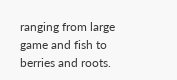ranging from large game and fish to berries and roots.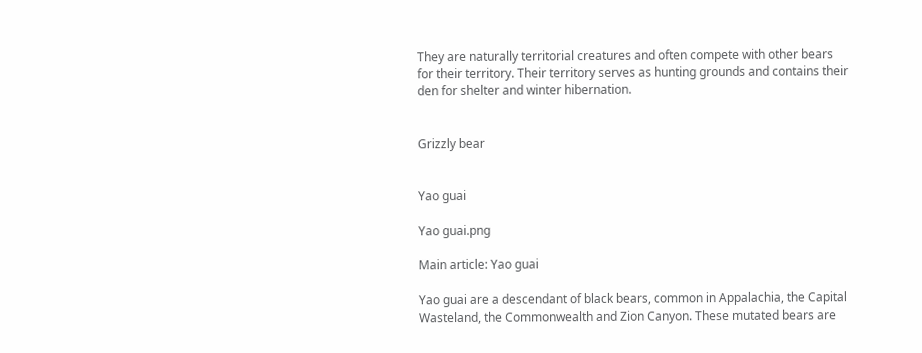They are naturally territorial creatures and often compete with other bears for their territory. Their territory serves as hunting grounds and contains their den for shelter and winter hibernation.


Grizzly bear


Yao guai

Yao guai.png

Main article: Yao guai

Yao guai are a descendant of black bears, common in Appalachia, the Capital Wasteland, the Commonwealth and Zion Canyon. These mutated bears are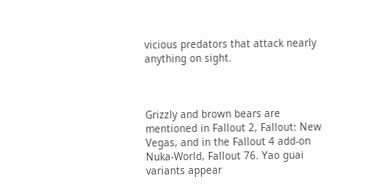vicious predators that attack nearly anything on sight.



Grizzly and brown bears are mentioned in Fallout 2, Fallout: New Vegas, and in the Fallout 4 add-on Nuka-World, Fallout 76. Yao guai variants appear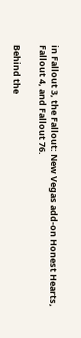in Fallout 3, the Fallout: New Vegas add-on Honest Hearts, Fallout 4, and Fallout 76.

Behind the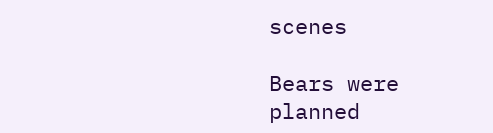scenes

Bears were planned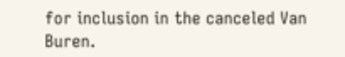for inclusion in the canceled Van Buren.